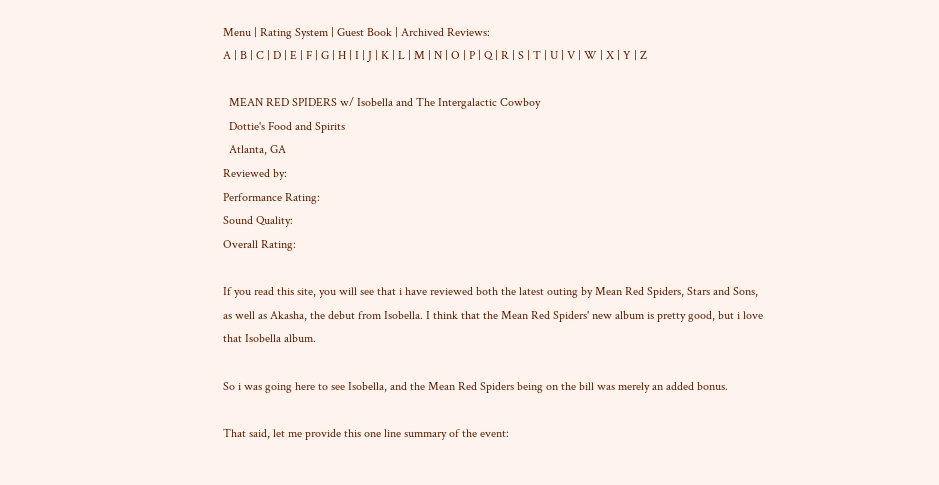Menu | Rating System | Guest Book | Archived Reviews:
A | B | C | D | E | F | G | H | I | J | K | L | M | N | O | P | Q | R | S | T | U | V | W | X | Y | Z

  MEAN RED SPIDERS w/ Isobella and The Intergalactic Cowboy
  Dottie's Food and Spirits
  Atlanta, GA
Reviewed by:
Performance Rating:
Sound Quality:
Overall Rating:

If you read this site, you will see that i have reviewed both the latest outing by Mean Red Spiders, Stars and Sons, as well as Akasha, the debut from Isobella. I think that the Mean Red Spiders' new album is pretty good, but i love that Isobella album.

So i was going here to see Isobella, and the Mean Red Spiders being on the bill was merely an added bonus.

That said, let me provide this one line summary of the event: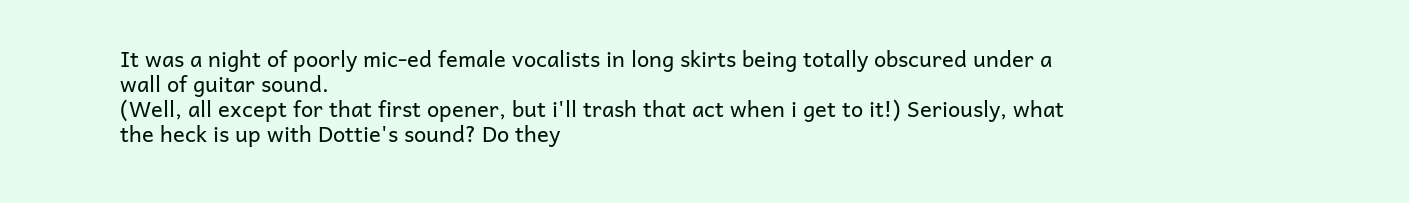It was a night of poorly mic-ed female vocalists in long skirts being totally obscured under a wall of guitar sound.
(Well, all except for that first opener, but i'll trash that act when i get to it!) Seriously, what the heck is up with Dottie's sound? Do they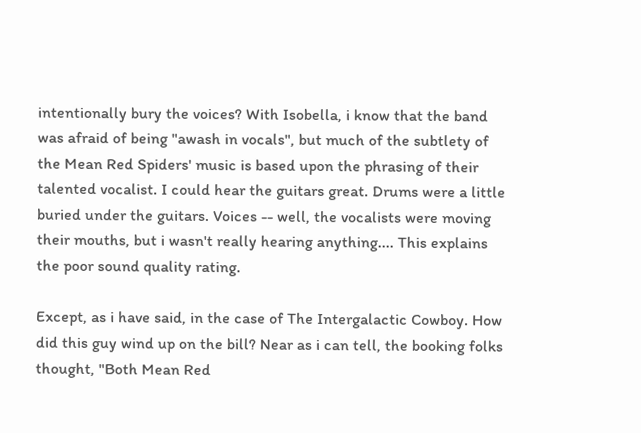intentionally bury the voices? With Isobella, i know that the band was afraid of being "awash in vocals", but much of the subtlety of the Mean Red Spiders' music is based upon the phrasing of their talented vocalist. I could hear the guitars great. Drums were a little buried under the guitars. Voices -- well, the vocalists were moving their mouths, but i wasn't really hearing anything.... This explains the poor sound quality rating.

Except, as i have said, in the case of The Intergalactic Cowboy. How did this guy wind up on the bill? Near as i can tell, the booking folks thought, "Both Mean Red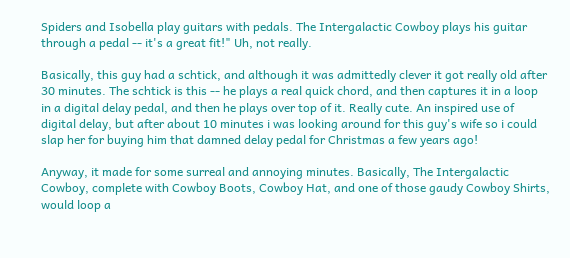Spiders and Isobella play guitars with pedals. The Intergalactic Cowboy plays his guitar through a pedal -- it's a great fit!" Uh, not really.

Basically, this guy had a schtick, and although it was admittedly clever it got really old after 30 minutes. The schtick is this -- he plays a real quick chord, and then captures it in a loop in a digital delay pedal, and then he plays over top of it. Really cute. An inspired use of digital delay, but after about 10 minutes i was looking around for this guy's wife so i could slap her for buying him that damned delay pedal for Christmas a few years ago!

Anyway, it made for some surreal and annoying minutes. Basically, The Intergalactic Cowboy, complete with Cowboy Boots, Cowboy Hat, and one of those gaudy Cowboy Shirts, would loop a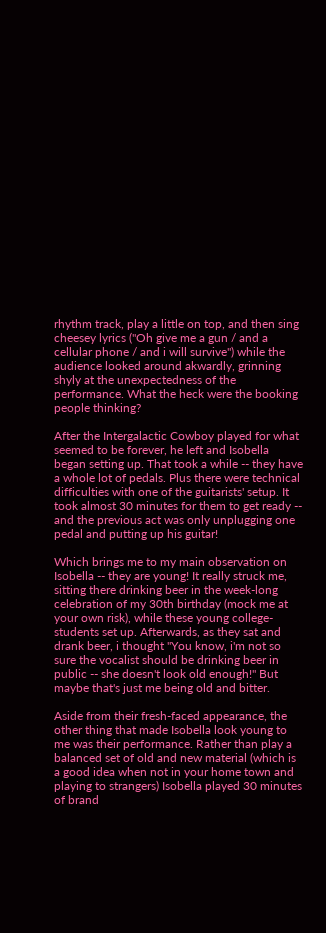rhythm track, play a little on top, and then sing cheesey lyrics ("Oh give me a gun / and a cellular phone / and i will survive") while the audience looked around akwardly, grinning shyly at the unexpectedness of the performance. What the heck were the booking people thinking?

After the Intergalactic Cowboy played for what seemed to be forever, he left and Isobella began setting up. That took a while -- they have a whole lot of pedals. Plus there were technical difficulties with one of the guitarists' setup. It took almost 30 minutes for them to get ready -- and the previous act was only unplugging one pedal and putting up his guitar!

Which brings me to my main observation on Isobella -- they are young! It really struck me, sitting there drinking beer in the week-long celebration of my 30th birthday (mock me at your own risk), while these young college-students set up. Afterwards, as they sat and drank beer, i thought "You know, i'm not so sure the vocalist should be drinking beer in public -- she doesn't look old enough!" But maybe that's just me being old and bitter.

Aside from their fresh-faced appearance, the other thing that made Isobella look young to me was their performance. Rather than play a balanced set of old and new material (which is a good idea when not in your home town and playing to strangers) Isobella played 30 minutes of brand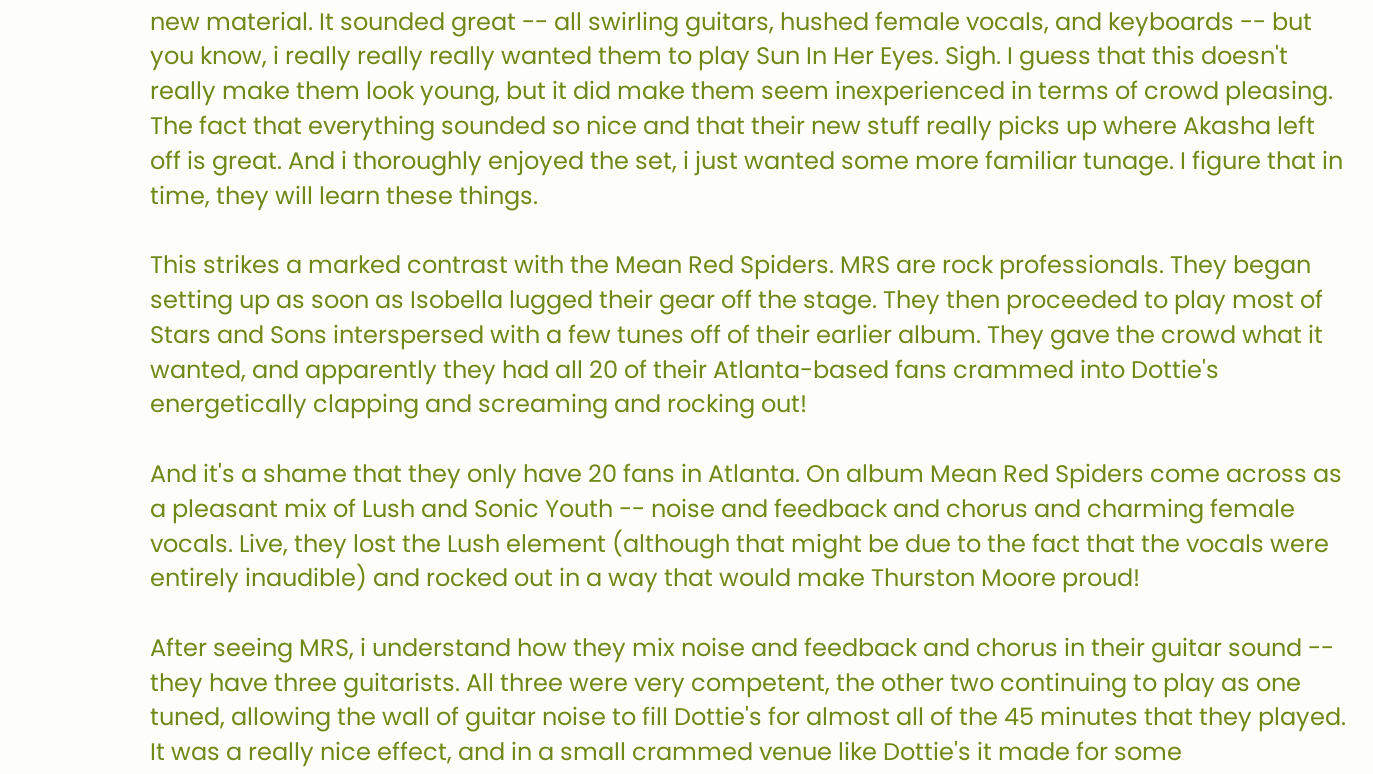new material. It sounded great -- all swirling guitars, hushed female vocals, and keyboards -- but you know, i really really really wanted them to play Sun In Her Eyes. Sigh. I guess that this doesn't really make them look young, but it did make them seem inexperienced in terms of crowd pleasing. The fact that everything sounded so nice and that their new stuff really picks up where Akasha left off is great. And i thoroughly enjoyed the set, i just wanted some more familiar tunage. I figure that in time, they will learn these things.

This strikes a marked contrast with the Mean Red Spiders. MRS are rock professionals. They began setting up as soon as Isobella lugged their gear off the stage. They then proceeded to play most of Stars and Sons interspersed with a few tunes off of their earlier album. They gave the crowd what it wanted, and apparently they had all 20 of their Atlanta-based fans crammed into Dottie's energetically clapping and screaming and rocking out!

And it's a shame that they only have 20 fans in Atlanta. On album Mean Red Spiders come across as a pleasant mix of Lush and Sonic Youth -- noise and feedback and chorus and charming female vocals. Live, they lost the Lush element (although that might be due to the fact that the vocals were entirely inaudible) and rocked out in a way that would make Thurston Moore proud!

After seeing MRS, i understand how they mix noise and feedback and chorus in their guitar sound -- they have three guitarists. All three were very competent, the other two continuing to play as one tuned, allowing the wall of guitar noise to fill Dottie's for almost all of the 45 minutes that they played. It was a really nice effect, and in a small crammed venue like Dottie's it made for some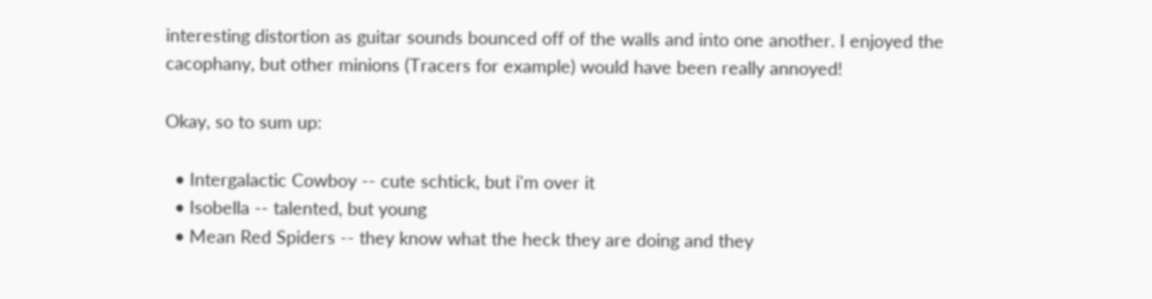interesting distortion as guitar sounds bounced off of the walls and into one another. I enjoyed the cacophany, but other minions (Tracers for example) would have been really annoyed!

Okay, so to sum up:

  • Intergalactic Cowboy -- cute schtick, but i'm over it
  • Isobella -- talented, but young
  • Mean Red Spiders -- they know what the heck they are doing and they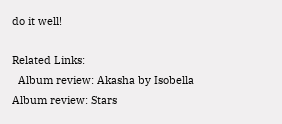do it well!

Related Links:
  Album review: Akasha by Isobella
Album review: Stars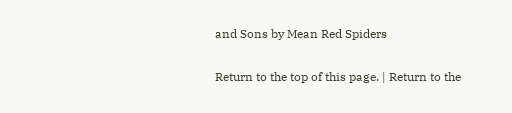and Sons by Mean Red Spiders

Return to the top of this page. | Return to the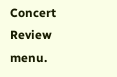Concert Review menu.